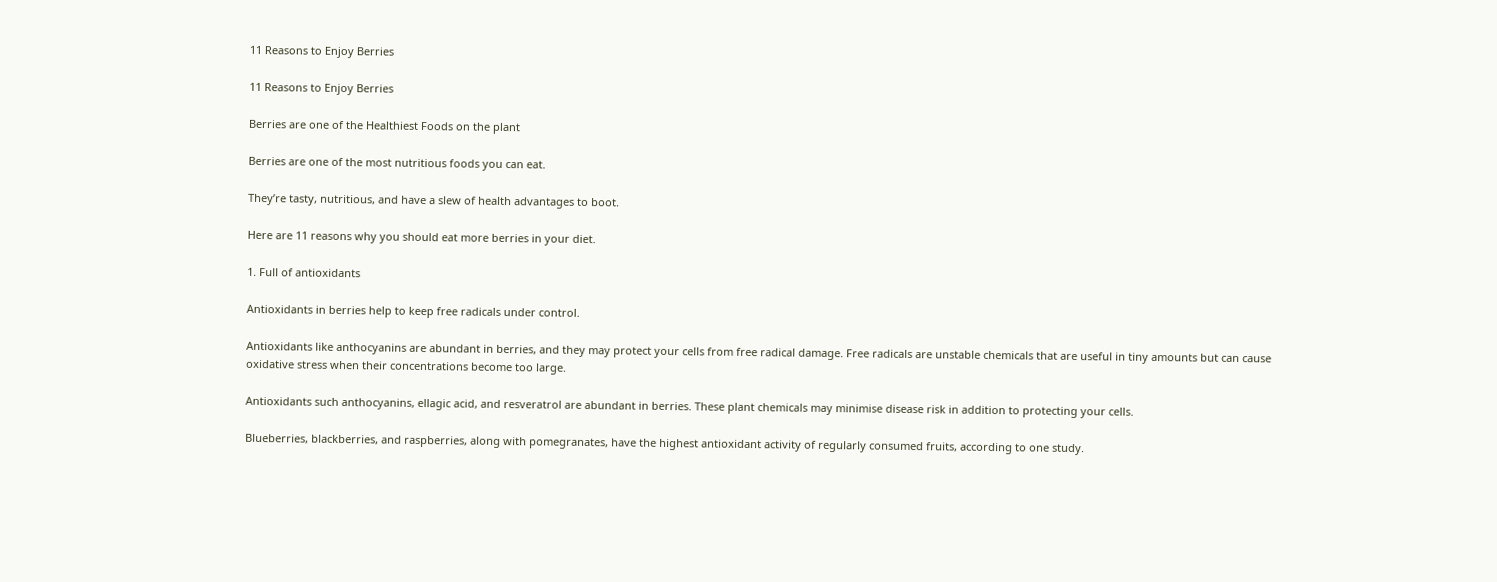11 Reasons to Enjoy Berries

11 Reasons to Enjoy Berries

Berries are one of the Healthiest Foods on the plant

Berries are one of the most nutritious foods you can eat.

They’re tasty, nutritious, and have a slew of health advantages to boot.

Here are 11 reasons why you should eat more berries in your diet.

1. Full of antioxidants

Antioxidants in berries help to keep free radicals under control.

Antioxidants like anthocyanins are abundant in berries, and they may protect your cells from free radical damage. Free radicals are unstable chemicals that are useful in tiny amounts but can cause oxidative stress when their concentrations become too large.

Antioxidants such anthocyanins, ellagic acid, and resveratrol are abundant in berries. These plant chemicals may minimise disease risk in addition to protecting your cells.

Blueberries, blackberries, and raspberries, along with pomegranates, have the highest antioxidant activity of regularly consumed fruits, according to one study.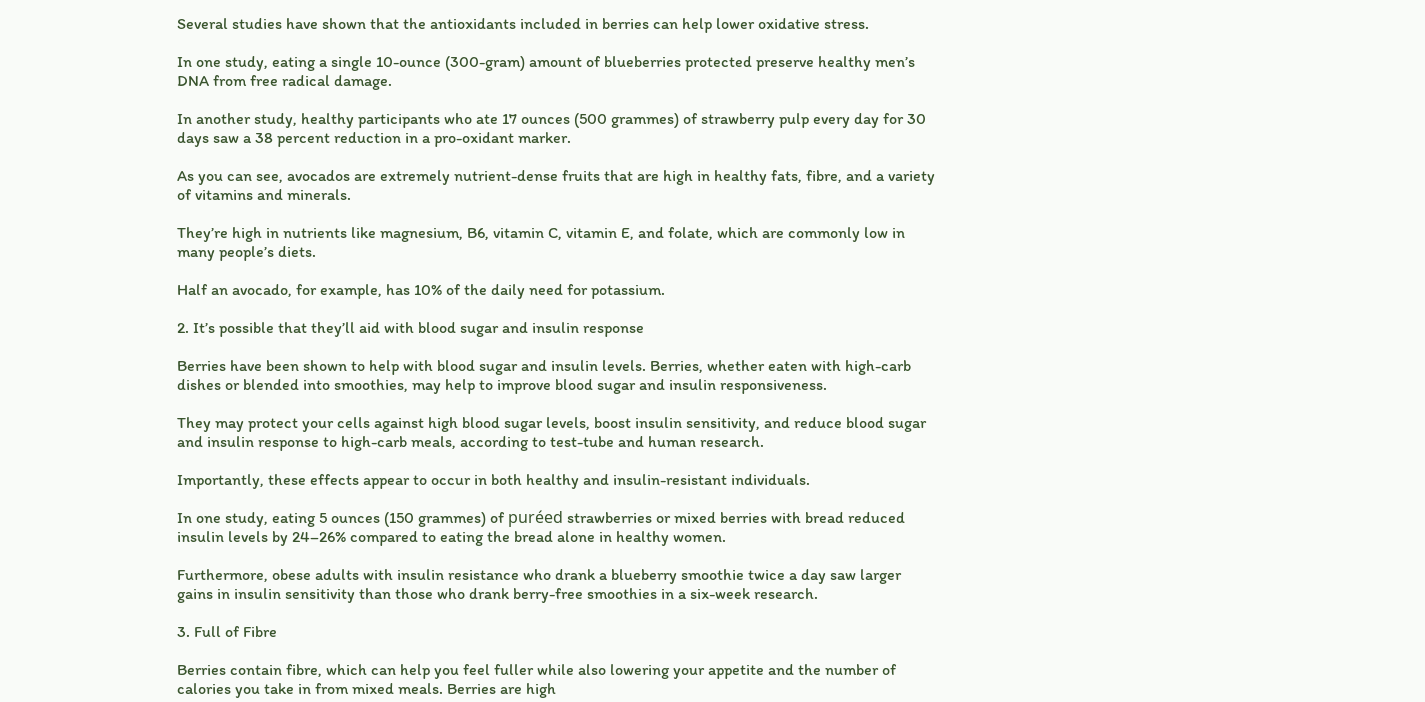Several studies have shown that the antioxidants included in berries can help lower oxidative stress.

In one study, eating a single 10-ounce (300-gram) amount of blueberries protected preserve healthy men’s DNA from free radical damage.

In another study, healthy participants who ate 17 ounces (500 grammes) of strawberry pulp every day for 30 days saw a 38 percent reduction in a pro-oxidant marker.

As you can see, avocados are extremely nutrient-dense fruits that are high in healthy fats, fibre, and a variety of vitamins and minerals.

They’re high in nutrients like magnesium, B6, vitamin C, vitamin E, and folate, which are commonly low in many people’s diets.

Half an avocado, for example, has 10% of the daily need for potassium.

2. It’s possible that they’ll aid with blood sugar and insulin response

Berries have been shown to help with blood sugar and insulin levels. Berries, whether eaten with high-carb dishes or blended into smoothies, may help to improve blood sugar and insulin responsiveness.

They may protect your cells against high blood sugar levels, boost insulin sensitivity, and reduce blood sugar and insulin response to high-carb meals, according to test-tube and human research.

Importantly, these effects appear to occur in both healthy and insulin-resistant individuals.

In one study, eating 5 ounces (150 grammes) of puréed strawberries or mixed berries with bread reduced insulin levels by 24–26% compared to eating the bread alone in healthy women.

Furthermore, obese adults with insulin resistance who drank a blueberry smoothie twice a day saw larger gains in insulin sensitivity than those who drank berry-free smoothies in a six-week research.

3. Full of Fibre

Berries contain fibre, which can help you feel fuller while also lowering your appetite and the number of calories you take in from mixed meals. Berries are high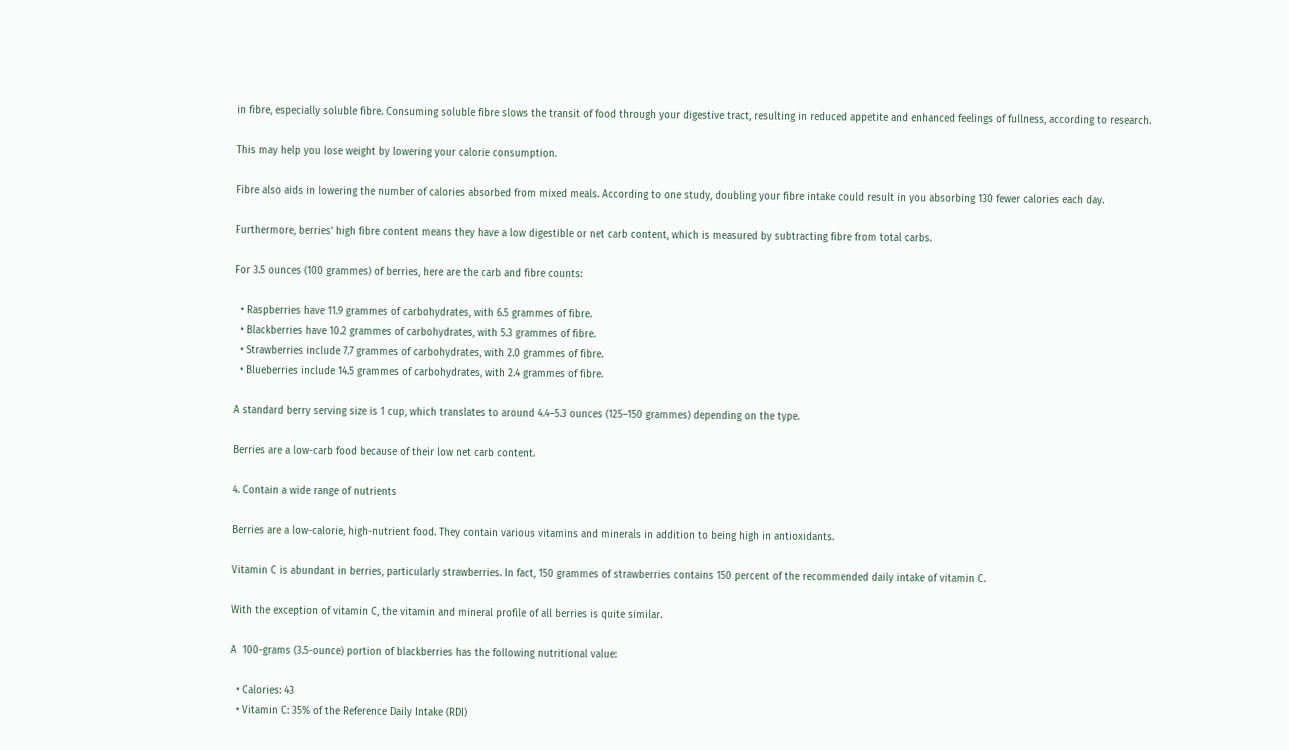in fibre, especially soluble fibre. Consuming soluble fibre slows the transit of food through your digestive tract, resulting in reduced appetite and enhanced feelings of fullness, according to research.

This may help you lose weight by lowering your calorie consumption.

Fibre also aids in lowering the number of calories absorbed from mixed meals. According to one study, doubling your fibre intake could result in you absorbing 130 fewer calories each day.

Furthermore, berries’ high fibre content means they have a low digestible or net carb content, which is measured by subtracting fibre from total carbs.

For 3.5 ounces (100 grammes) of berries, here are the carb and fibre counts:

  • Raspberries have 11.9 grammes of carbohydrates, with 6.5 grammes of fibre.
  • Blackberries have 10.2 grammes of carbohydrates, with 5.3 grammes of fibre.
  • Strawberries include 7.7 grammes of carbohydrates, with 2.0 grammes of fibre.
  • Blueberries include 14.5 grammes of carbohydrates, with 2.4 grammes of fibre.

A standard berry serving size is 1 cup, which translates to around 4.4–5.3 ounces (125–150 grammes) depending on the type.

Berries are a low-carb food because of their low net carb content.

4. Contain a wide range of nutrients

Berries are a low-calorie, high-nutrient food. They contain various vitamins and minerals in addition to being high in antioxidants.

Vitamin C is abundant in berries, particularly strawberries. In fact, 150 grammes of strawberries contains 150 percent of the recommended daily intake of vitamin C.

With the exception of vitamin C, the vitamin and mineral profile of all berries is quite similar.

A  100-grams (3.5-ounce) portion of blackberries has the following nutritional value:

  • Calories: 43
  • Vitamin C: 35% of the Reference Daily Intake (RDI)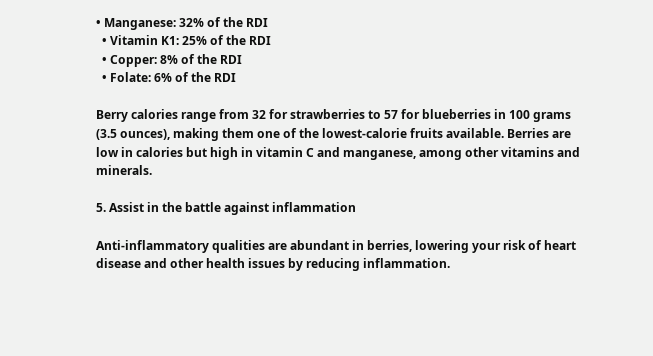• Manganese: 32% of the RDI
  • Vitamin K1: 25% of the RDI
  • Copper: 8% of the RDI
  • Folate: 6% of the RDI

Berry calories range from 32 for strawberries to 57 for blueberries in 100 grams (3.5 ounces), making them one of the lowest-calorie fruits available. Berries are low in calories but high in vitamin C and manganese, among other vitamins and minerals.

5. Assist in the battle against inflammation

Anti-inflammatory qualities are abundant in berries, lowering your risk of heart disease and other health issues by reducing inflammation.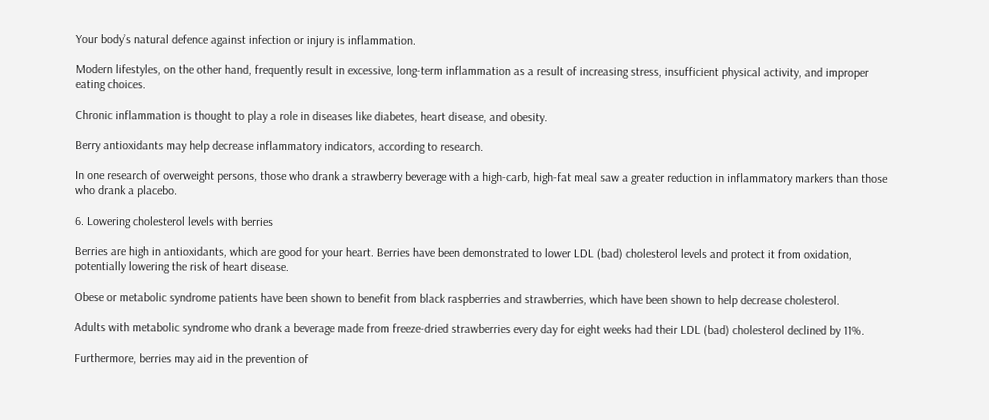Your body’s natural defence against infection or injury is inflammation.

Modern lifestyles, on the other hand, frequently result in excessive, long-term inflammation as a result of increasing stress, insufficient physical activity, and improper eating choices.

Chronic inflammation is thought to play a role in diseases like diabetes, heart disease, and obesity.

Berry antioxidants may help decrease inflammatory indicators, according to research.

In one research of overweight persons, those who drank a strawberry beverage with a high-carb, high-fat meal saw a greater reduction in inflammatory markers than those who drank a placebo.

6. Lowering cholesterol levels with berries

Berries are high in antioxidants, which are good for your heart. Berries have been demonstrated to lower LDL (bad) cholesterol levels and protect it from oxidation, potentially lowering the risk of heart disease.

Obese or metabolic syndrome patients have been shown to benefit from black raspberries and strawberries, which have been shown to help decrease cholesterol.

Adults with metabolic syndrome who drank a beverage made from freeze-dried strawberries every day for eight weeks had their LDL (bad) cholesterol declined by 11%.

Furthermore, berries may aid in the prevention of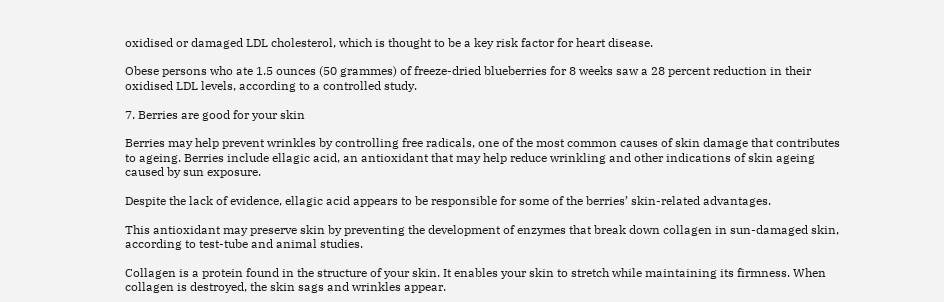oxidised or damaged LDL cholesterol, which is thought to be a key risk factor for heart disease.

Obese persons who ate 1.5 ounces (50 grammes) of freeze-dried blueberries for 8 weeks saw a 28 percent reduction in their oxidised LDL levels, according to a controlled study.

7. Berries are good for your skin

Berries may help prevent wrinkles by controlling free radicals, one of the most common causes of skin damage that contributes to ageing. Berries include ellagic acid, an antioxidant that may help reduce wrinkling and other indications of skin ageing caused by sun exposure.

Despite the lack of evidence, ellagic acid appears to be responsible for some of the berries’ skin-related advantages.

This antioxidant may preserve skin by preventing the development of enzymes that break down collagen in sun-damaged skin, according to test-tube and animal studies.

Collagen is a protein found in the structure of your skin. It enables your skin to stretch while maintaining its firmness. When collagen is destroyed, the skin sags and wrinkles appear.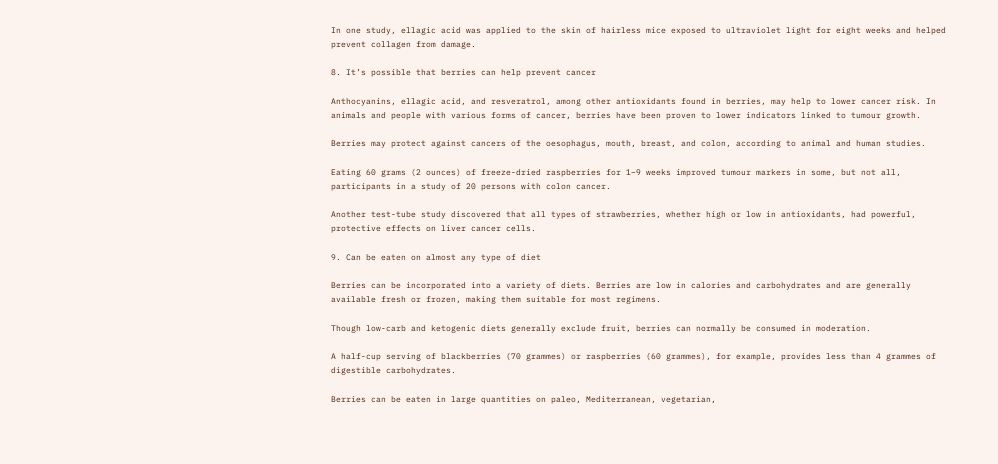In one study, ellagic acid was applied to the skin of hairless mice exposed to ultraviolet light for eight weeks and helped prevent collagen from damage.

8. It’s possible that berries can help prevent cancer

Anthocyanins, ellagic acid, and resveratrol, among other antioxidants found in berries, may help to lower cancer risk. In animals and people with various forms of cancer, berries have been proven to lower indicators linked to tumour growth.

Berries may protect against cancers of the oesophagus, mouth, breast, and colon, according to animal and human studies.

Eating 60 grams (2 ounces) of freeze-dried raspberries for 1–9 weeks improved tumour markers in some, but not all, participants in a study of 20 persons with colon cancer.

Another test-tube study discovered that all types of strawberries, whether high or low in antioxidants, had powerful, protective effects on liver cancer cells.

9. Can be eaten on almost any type of diet

Berries can be incorporated into a variety of diets. Berries are low in calories and carbohydrates and are generally available fresh or frozen, making them suitable for most regimens.

Though low-carb and ketogenic diets generally exclude fruit, berries can normally be consumed in moderation.

A half-cup serving of blackberries (70 grammes) or raspberries (60 grammes), for example, provides less than 4 grammes of digestible carbohydrates.

Berries can be eaten in large quantities on paleo, Mediterranean, vegetarian,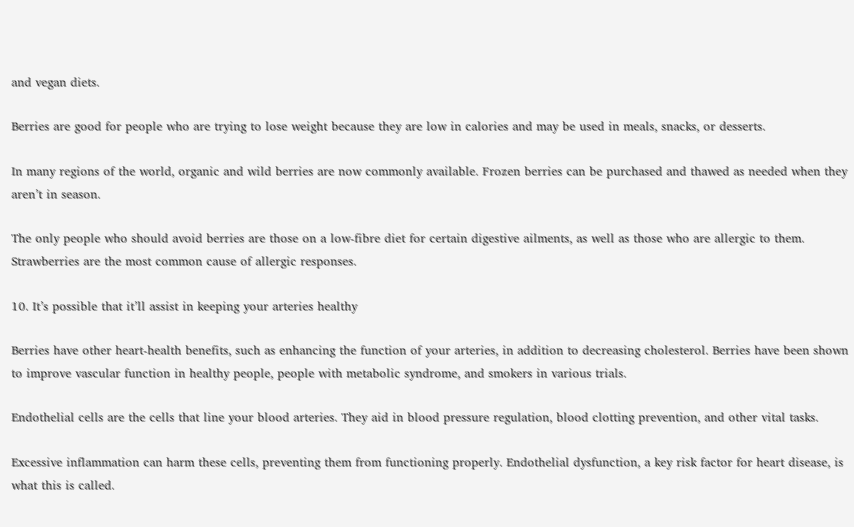and vegan diets.

Berries are good for people who are trying to lose weight because they are low in calories and may be used in meals, snacks, or desserts.

In many regions of the world, organic and wild berries are now commonly available. Frozen berries can be purchased and thawed as needed when they aren’t in season.

The only people who should avoid berries are those on a low-fibre diet for certain digestive ailments, as well as those who are allergic to them. Strawberries are the most common cause of allergic responses.

10. It’s possible that it’ll assist in keeping your arteries healthy

Berries have other heart-health benefits, such as enhancing the function of your arteries, in addition to decreasing cholesterol. Berries have been shown to improve vascular function in healthy people, people with metabolic syndrome, and smokers in various trials.

Endothelial cells are the cells that line your blood arteries. They aid in blood pressure regulation, blood clotting prevention, and other vital tasks.

Excessive inflammation can harm these cells, preventing them from functioning properly. Endothelial dysfunction, a key risk factor for heart disease, is what this is called.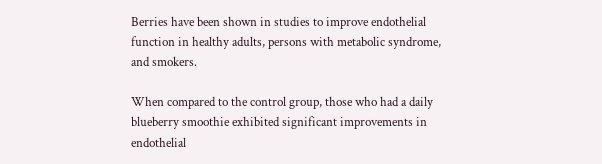Berries have been shown in studies to improve endothelial function in healthy adults, persons with metabolic syndrome, and smokers.

When compared to the control group, those who had a daily blueberry smoothie exhibited significant improvements in endothelial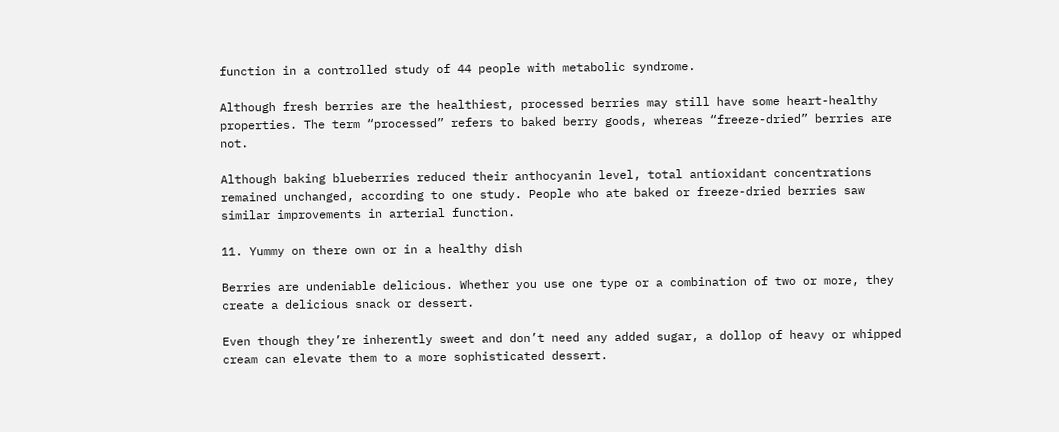function in a controlled study of 44 people with metabolic syndrome.

Although fresh berries are the healthiest, processed berries may still have some heart-healthy properties. The term “processed” refers to baked berry goods, whereas “freeze-dried” berries are not.

Although baking blueberries reduced their anthocyanin level, total antioxidant concentrations remained unchanged, according to one study. People who ate baked or freeze-dried berries saw similar improvements in arterial function.

11. Yummy on there own or in a healthy dish

Berries are undeniable delicious. Whether you use one type or a combination of two or more, they create a delicious snack or dessert.

Even though they’re inherently sweet and don’t need any added sugar, a dollop of heavy or whipped cream can elevate them to a more sophisticated dessert.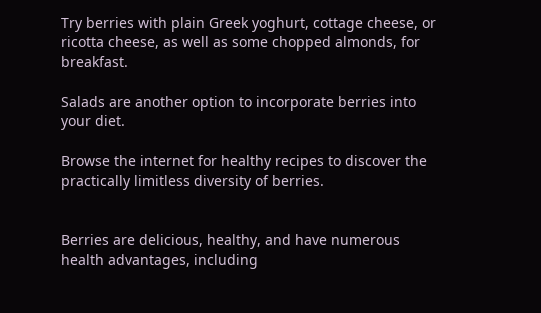Try berries with plain Greek yoghurt, cottage cheese, or ricotta cheese, as well as some chopped almonds, for breakfast.

Salads are another option to incorporate berries into your diet.

Browse the internet for healthy recipes to discover the practically limitless diversity of berries.


Berries are delicious, healthy, and have numerous health advantages, including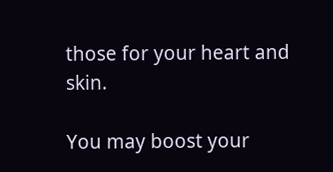those for your heart and skin.

You may boost your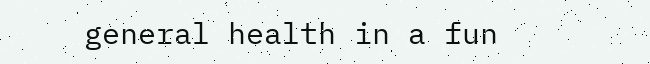general health in a fun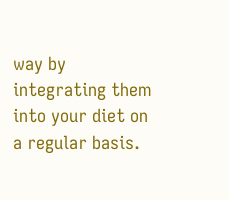way by integrating them into your diet on a regular basis.